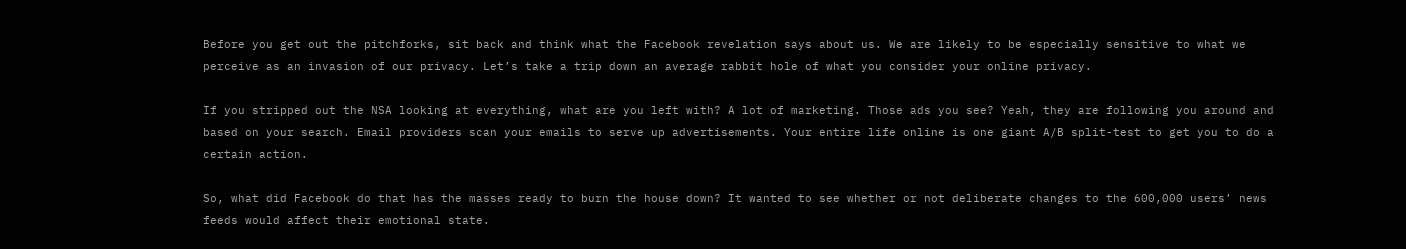Before you get out the pitchforks, sit back and think what the Facebook revelation says about us. We are likely to be especially sensitive to what we perceive as an invasion of our privacy. Let’s take a trip down an average rabbit hole of what you consider your online privacy.

If you stripped out the NSA looking at everything, what are you left with? A lot of marketing. Those ads you see? Yeah, they are following you around and based on your search. Email providers scan your emails to serve up advertisements. Your entire life online is one giant A/B split-test to get you to do a certain action.

So, what did Facebook do that has the masses ready to burn the house down? It wanted to see whether or not deliberate changes to the 600,000 users’ news feeds would affect their emotional state.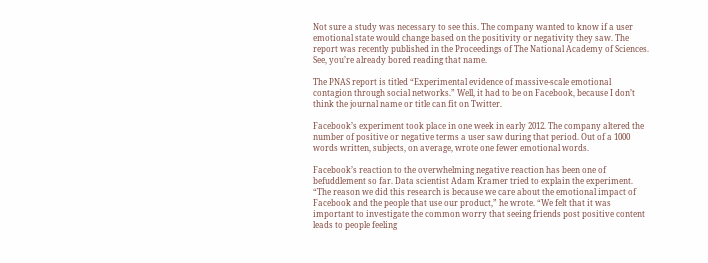Not sure a study was necessary to see this. The company wanted to know if a user emotional state would change based on the positivity or negativity they saw. The report was recently published in the Proceedings of The National Academy of Sciences. See, you’re already bored reading that name.

The PNAS report is titled “Experimental evidence of massive-scale emotional contagion through social networks.” Well, it had to be on Facebook, because I don’t think the journal name or title can fit on Twitter.

Facebook’s experiment took place in one week in early 2012. The company altered the number of positive or negative terms a user saw during that period. Out of a 1000 words written, subjects, on average, wrote one fewer emotional words.

Facebook’s reaction to the overwhelming negative reaction has been one of befuddlement so far. Data scientist Adam Kramer tried to explain the experiment. “The reason we did this research is because we care about the emotional impact of Facebook and the people that use our product,” he wrote. “We felt that it was important to investigate the common worry that seeing friends post positive content leads to people feeling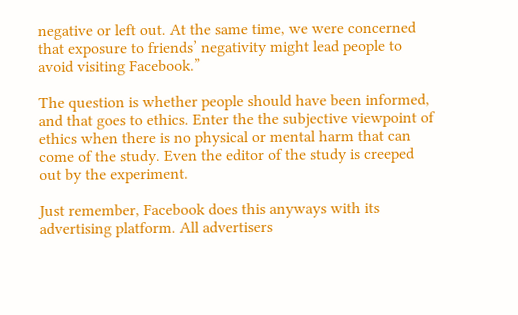negative or left out. At the same time, we were concerned that exposure to friends’ negativity might lead people to avoid visiting Facebook.”

The question is whether people should have been informed, and that goes to ethics. Enter the the subjective viewpoint of ethics when there is no physical or mental harm that can come of the study. Even the editor of the study is creeped out by the experiment.

Just remember, Facebook does this anyways with its advertising platform. All advertisers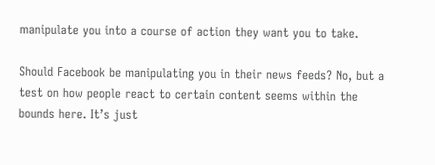manipulate you into a course of action they want you to take.

Should Facebook be manipulating you in their news feeds? No, but a test on how people react to certain content seems within the bounds here. It’s just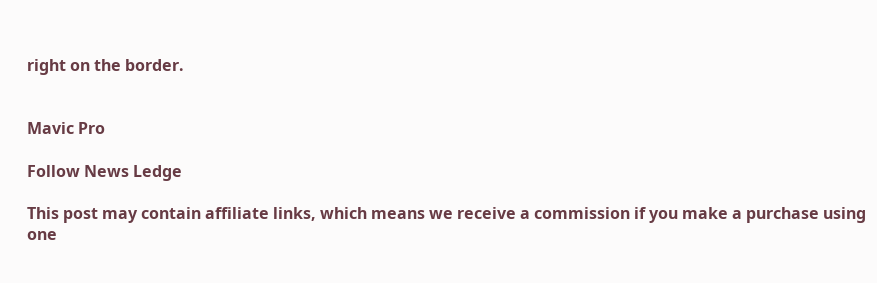right on the border.


Mavic Pro

Follow News Ledge

This post may contain affiliate links, which means we receive a commission if you make a purchase using one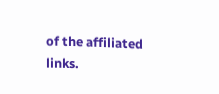of the affiliated links.